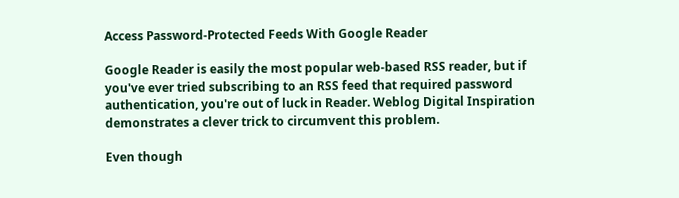Access Password-Protected Feeds With Google Reader

Google Reader is easily the most popular web-based RSS reader, but if you've ever tried subscribing to an RSS feed that required password authentication, you're out of luck in Reader. Weblog Digital Inspiration demonstrates a clever trick to circumvent this problem.

Even though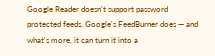Google Reader doesn't support password protected feeds, Google's FeedBurner does — and what's more, it can turn it into a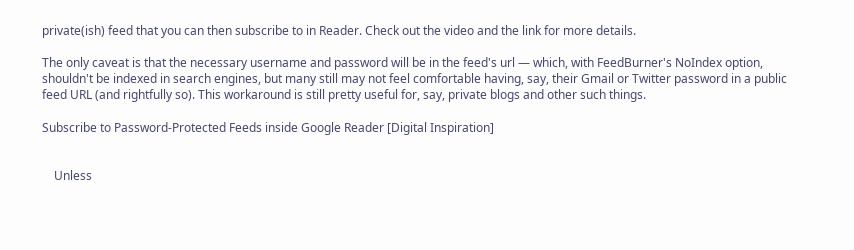private(ish) feed that you can then subscribe to in Reader. Check out the video and the link for more details.

The only caveat is that the necessary username and password will be in the feed's url — which, with FeedBurner's NoIndex option, shouldn't be indexed in search engines, but many still may not feel comfortable having, say, their Gmail or Twitter password in a public feed URL (and rightfully so). This workaround is still pretty useful for, say, private blogs and other such things.

Subscribe to Password-Protected Feeds inside Google Reader [Digital Inspiration]


    Unless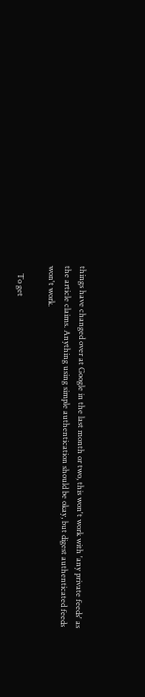things have changed over at Google in the last month or two, this won't work with 'any private feeds' as the article claims. Anything using simple authentication should be okay, but digest authenticated feeds won't work.

    To get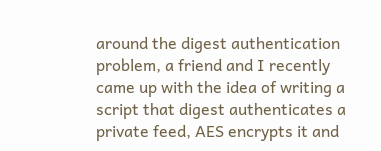around the digest authentication problem, a friend and I recently came up with the idea of writing a script that digest authenticates a private feed, AES encrypts it and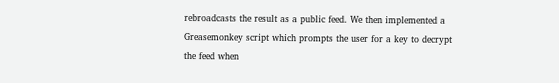rebroadcasts the result as a public feed. We then implemented a Greasemonkey script which prompts the user for a key to decrypt the feed when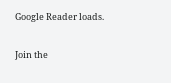Google Reader loads.

Join the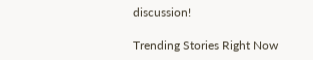discussion!

Trending Stories Right Now